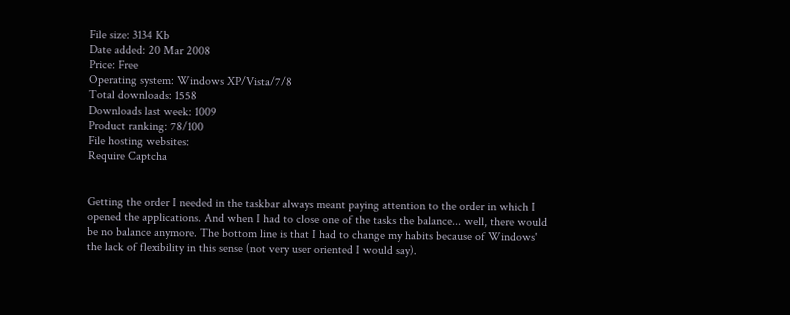File size: 3134 Kb
Date added: 20 Mar 2008
Price: Free
Operating system: Windows XP/Vista/7/8
Total downloads: 1558
Downloads last week: 1009
Product ranking: 78/100
File hosting websites:
Require Captcha


Getting the order I needed in the taskbar always meant paying attention to the order in which I opened the applications. And when I had to close one of the tasks the balance... well, there would be no balance anymore. The bottom line is that I had to change my habits because of Windows' the lack of flexibility in this sense (not very user oriented I would say).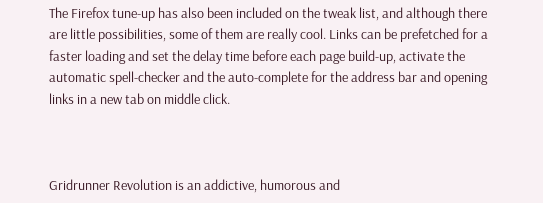The Firefox tune-up has also been included on the tweak list, and although there are little possibilities, some of them are really cool. Links can be prefetched for a faster loading and set the delay time before each page build-up, activate the automatic spell-checker and the auto-complete for the address bar and opening links in a new tab on middle click.



Gridrunner Revolution is an addictive, humorous and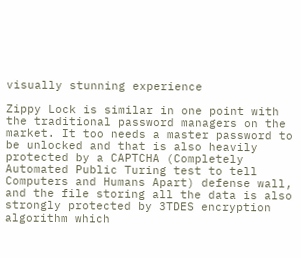visually stunning experience

Zippy Lock is similar in one point with the traditional password managers on the market. It too needs a master password to be unlocked and that is also heavily protected by a CAPTCHA (Completely Automated Public Turing test to tell Computers and Humans Apart) defense wall, and the file storing all the data is also strongly protected by 3TDES encryption algorithm which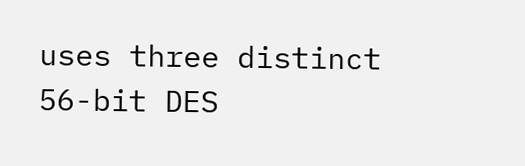uses three distinct 56-bit DES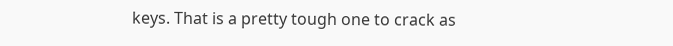keys. That is a pretty tough one to crack as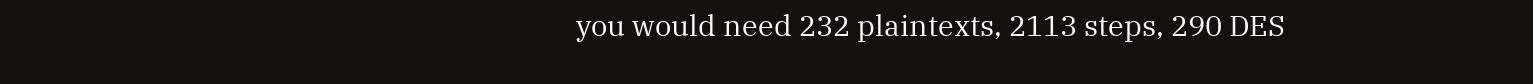you would need 232 plaintexts, 2113 steps, 290 DES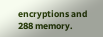encryptions and 288 memory.